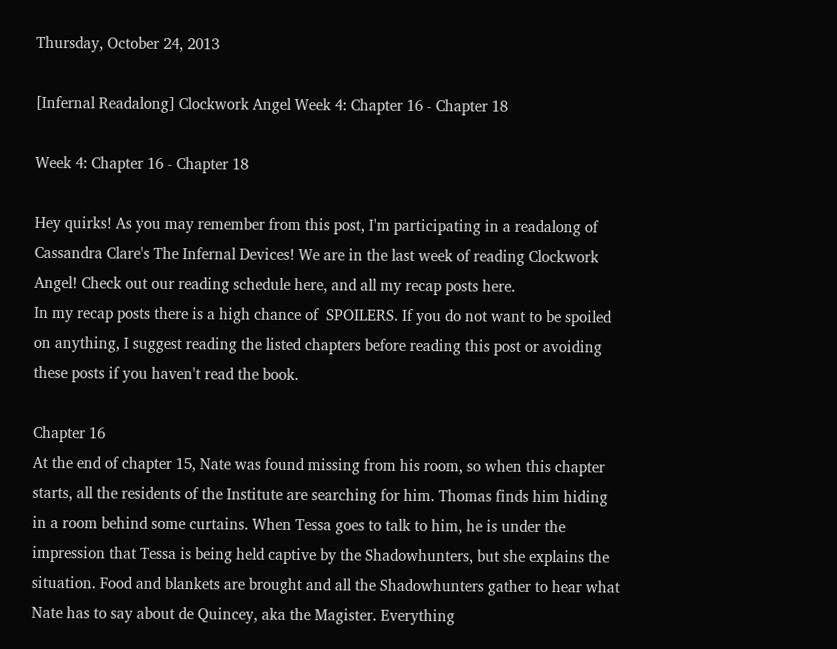Thursday, October 24, 2013

[Infernal Readalong] Clockwork Angel Week 4: Chapter 16 - Chapter 18

Week 4: Chapter 16 - Chapter 18

Hey quirks! As you may remember from this post, I'm participating in a readalong of Cassandra Clare's The Infernal Devices! We are in the last week of reading Clockwork Angel! Check out our reading schedule here, and all my recap posts here.
In my recap posts there is a high chance of  SPOILERS. If you do not want to be spoiled on anything, I suggest reading the listed chapters before reading this post or avoiding these posts if you haven't read the book.

Chapter 16
At the end of chapter 15, Nate was found missing from his room, so when this chapter starts, all the residents of the Institute are searching for him. Thomas finds him hiding in a room behind some curtains. When Tessa goes to talk to him, he is under the impression that Tessa is being held captive by the Shadowhunters, but she explains the situation. Food and blankets are brought and all the Shadowhunters gather to hear what Nate has to say about de Quincey, aka the Magister. Everything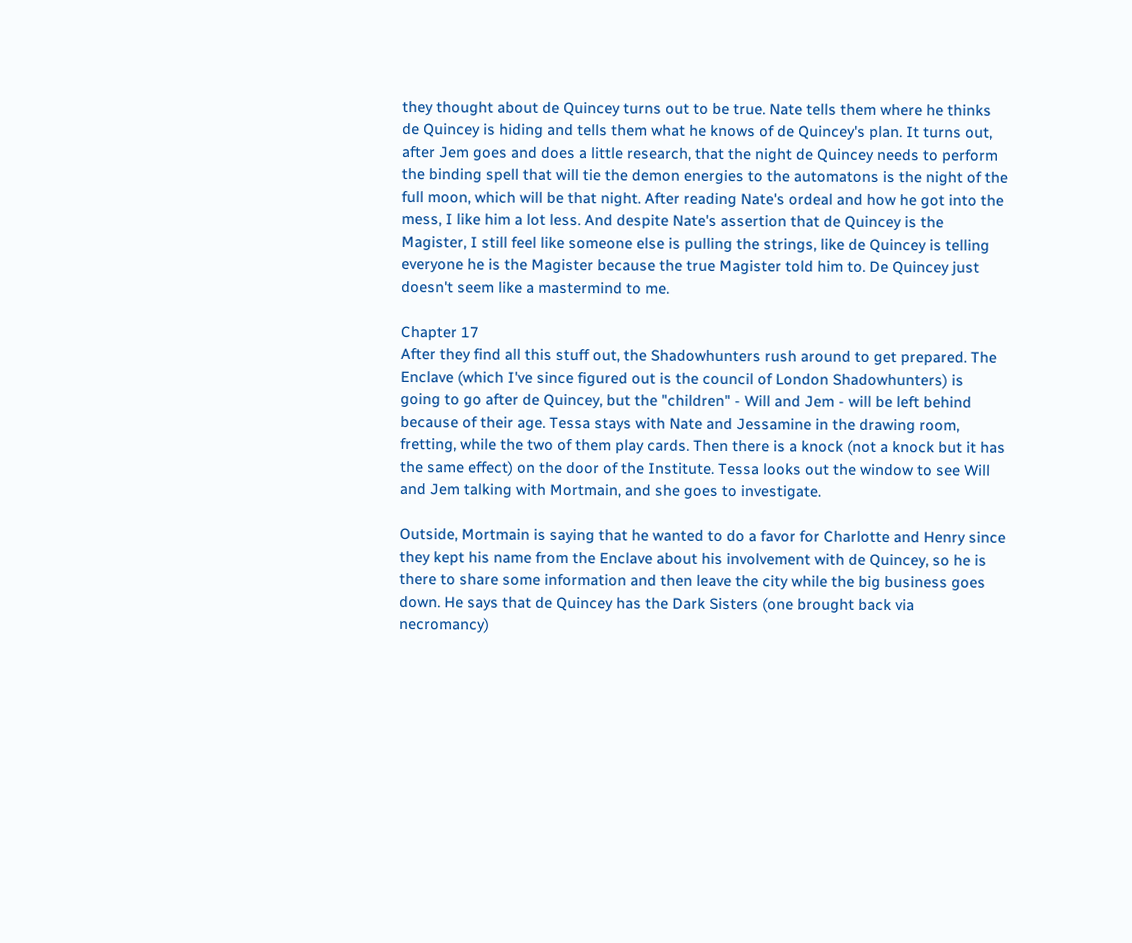they thought about de Quincey turns out to be true. Nate tells them where he thinks de Quincey is hiding and tells them what he knows of de Quincey's plan. It turns out, after Jem goes and does a little research, that the night de Quincey needs to perform the binding spell that will tie the demon energies to the automatons is the night of the full moon, which will be that night. After reading Nate's ordeal and how he got into the mess, I like him a lot less. And despite Nate's assertion that de Quincey is the Magister, I still feel like someone else is pulling the strings, like de Quincey is telling everyone he is the Magister because the true Magister told him to. De Quincey just doesn't seem like a mastermind to me.

Chapter 17
After they find all this stuff out, the Shadowhunters rush around to get prepared. The Enclave (which I've since figured out is the council of London Shadowhunters) is going to go after de Quincey, but the "children" - Will and Jem - will be left behind because of their age. Tessa stays with Nate and Jessamine in the drawing room, fretting, while the two of them play cards. Then there is a knock (not a knock but it has the same effect) on the door of the Institute. Tessa looks out the window to see Will and Jem talking with Mortmain, and she goes to investigate.

Outside, Mortmain is saying that he wanted to do a favor for Charlotte and Henry since they kept his name from the Enclave about his involvement with de Quincey, so he is there to share some information and then leave the city while the big business goes down. He says that de Quincey has the Dark Sisters (one brought back via necromancy)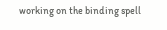working on the binding spell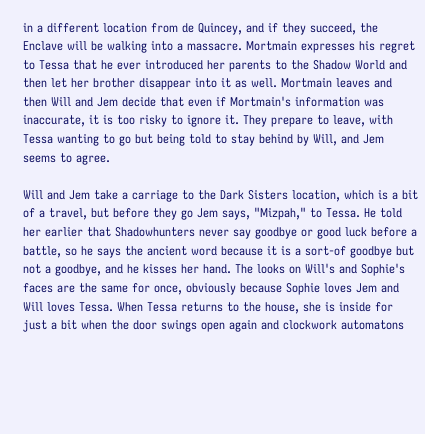in a different location from de Quincey, and if they succeed, the Enclave will be walking into a massacre. Mortmain expresses his regret to Tessa that he ever introduced her parents to the Shadow World and then let her brother disappear into it as well. Mortmain leaves and then Will and Jem decide that even if Mortmain's information was inaccurate, it is too risky to ignore it. They prepare to leave, with Tessa wanting to go but being told to stay behind by Will, and Jem seems to agree.

Will and Jem take a carriage to the Dark Sisters location, which is a bit of a travel, but before they go Jem says, "Mizpah," to Tessa. He told her earlier that Shadowhunters never say goodbye or good luck before a battle, so he says the ancient word because it is a sort-of goodbye but not a goodbye, and he kisses her hand. The looks on Will's and Sophie's faces are the same for once, obviously because Sophie loves Jem and Will loves Tessa. When Tessa returns to the house, she is inside for just a bit when the door swings open again and clockwork automatons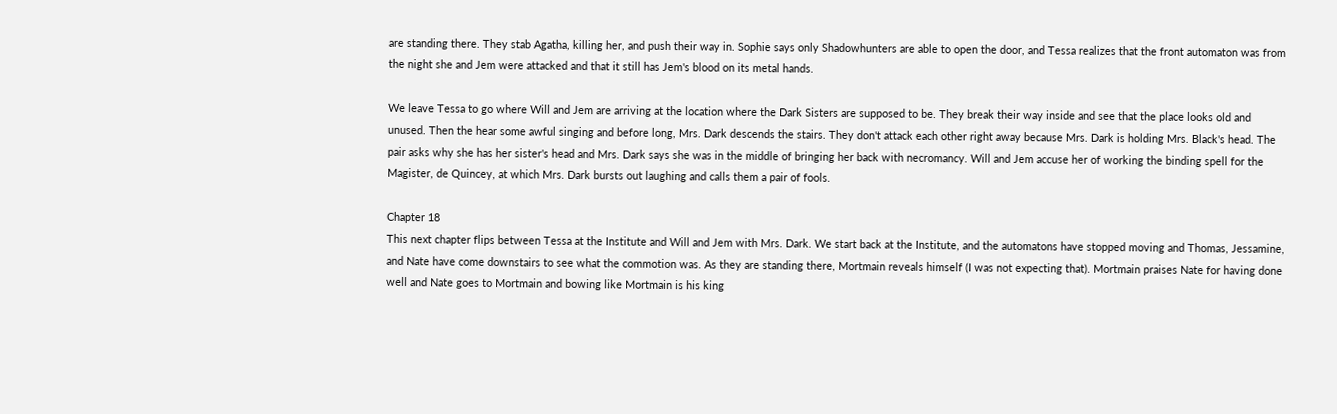are standing there. They stab Agatha, killing her, and push their way in. Sophie says only Shadowhunters are able to open the door, and Tessa realizes that the front automaton was from the night she and Jem were attacked and that it still has Jem's blood on its metal hands.

We leave Tessa to go where Will and Jem are arriving at the location where the Dark Sisters are supposed to be. They break their way inside and see that the place looks old and unused. Then the hear some awful singing and before long, Mrs. Dark descends the stairs. They don't attack each other right away because Mrs. Dark is holding Mrs. Black's head. The pair asks why she has her sister's head and Mrs. Dark says she was in the middle of bringing her back with necromancy. Will and Jem accuse her of working the binding spell for the Magister, de Quincey, at which Mrs. Dark bursts out laughing and calls them a pair of fools.

Chapter 18
This next chapter flips between Tessa at the Institute and Will and Jem with Mrs. Dark. We start back at the Institute, and the automatons have stopped moving and Thomas, Jessamine, and Nate have come downstairs to see what the commotion was. As they are standing there, Mortmain reveals himself (I was not expecting that). Mortmain praises Nate for having done well and Nate goes to Mortmain and bowing like Mortmain is his king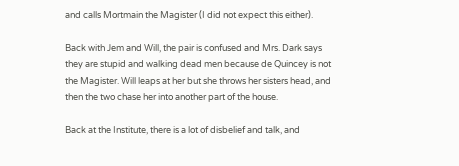and calls Mortmain the Magister (I did not expect this either).

Back with Jem and Will, the pair is confused and Mrs. Dark says they are stupid and walking dead men because de Quincey is not the Magister. Will leaps at her but she throws her sisters head, and then the two chase her into another part of the house.

Back at the Institute, there is a lot of disbelief and talk, and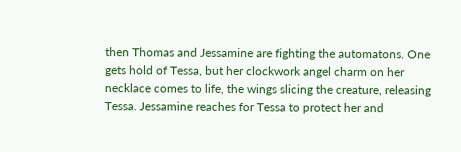then Thomas and Jessamine are fighting the automatons. One gets hold of Tessa, but her clockwork angel charm on her necklace comes to life, the wings slicing the creature, releasing Tessa. Jessamine reaches for Tessa to protect her and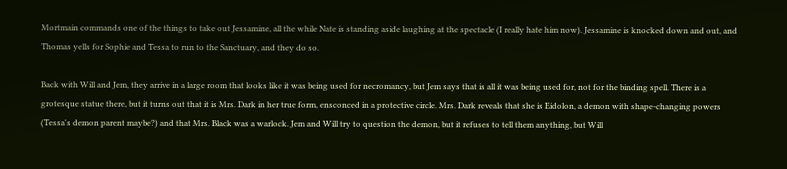Mortmain commands one of the things to take out Jessamine, all the while Nate is standing aside laughing at the spectacle (I really hate him now). Jessamine is knocked down and out, and Thomas yells for Sophie and Tessa to run to the Sanctuary, and they do so.

Back with Will and Jem, they arrive in a large room that looks like it was being used for necromancy, but Jem says that is all it was being used for, not for the binding spell. There is a grotesque statue there, but it turns out that it is Mrs. Dark in her true form, ensconced in a protective circle. Mrs. Dark reveals that she is Eidolon, a demon with shape-changing powers (Tessa's demon parent maybe?) and that Mrs. Black was a warlock. Jem and Will try to question the demon, but it refuses to tell them anything, but Will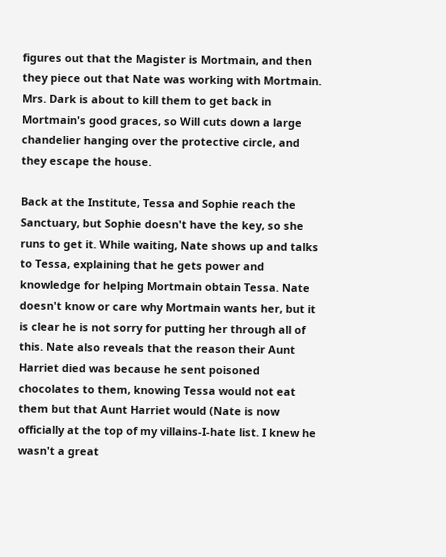figures out that the Magister is Mortmain, and then they piece out that Nate was working with Mortmain. Mrs. Dark is about to kill them to get back in Mortmain's good graces, so Will cuts down a large chandelier hanging over the protective circle, and they escape the house.

Back at the Institute, Tessa and Sophie reach the Sanctuary, but Sophie doesn't have the key, so she runs to get it. While waiting, Nate shows up and talks to Tessa, explaining that he gets power and knowledge for helping Mortmain obtain Tessa. Nate doesn't know or care why Mortmain wants her, but it is clear he is not sorry for putting her through all of this. Nate also reveals that the reason their Aunt Harriet died was because he sent poisoned chocolates to them, knowing Tessa would not eat them but that Aunt Harriet would (Nate is now officially at the top of my villains-I-hate list. I knew he wasn't a great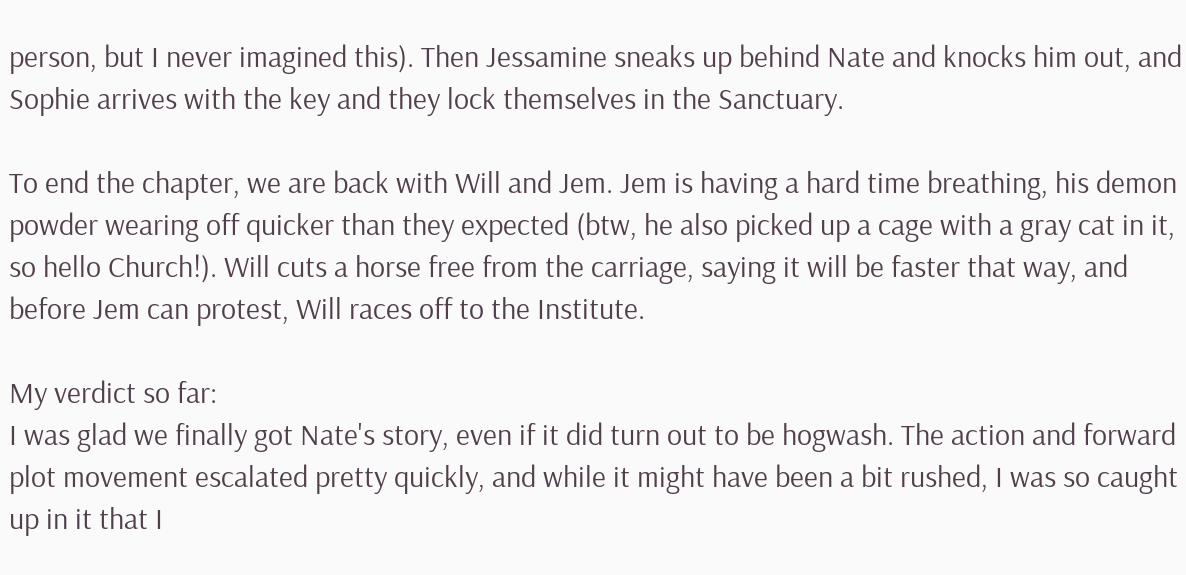person, but I never imagined this). Then Jessamine sneaks up behind Nate and knocks him out, and Sophie arrives with the key and they lock themselves in the Sanctuary.

To end the chapter, we are back with Will and Jem. Jem is having a hard time breathing, his demon powder wearing off quicker than they expected (btw, he also picked up a cage with a gray cat in it, so hello Church!). Will cuts a horse free from the carriage, saying it will be faster that way, and before Jem can protest, Will races off to the Institute.

My verdict so far:
I was glad we finally got Nate's story, even if it did turn out to be hogwash. The action and forward plot movement escalated pretty quickly, and while it might have been a bit rushed, I was so caught up in it that I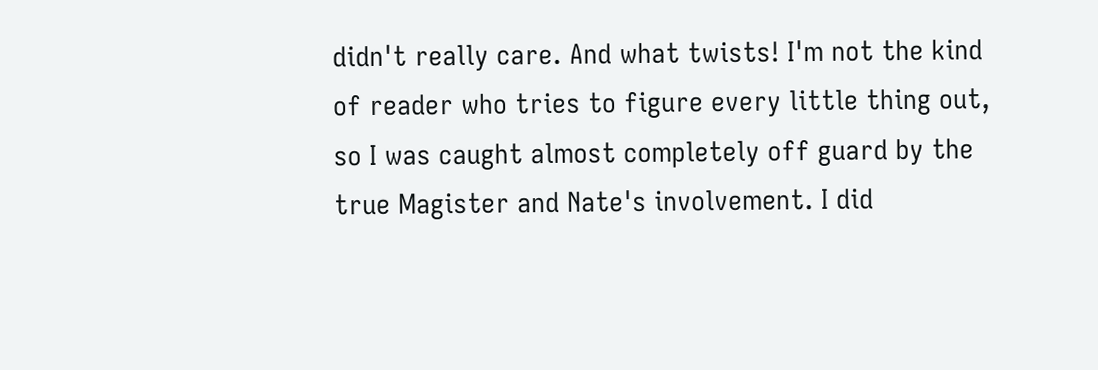didn't really care. And what twists! I'm not the kind of reader who tries to figure every little thing out, so I was caught almost completely off guard by the true Magister and Nate's involvement. I did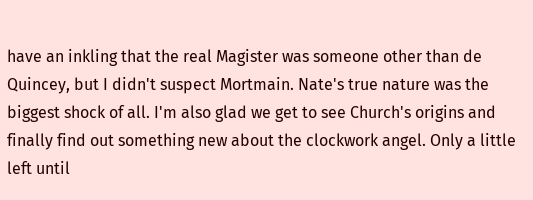have an inkling that the real Magister was someone other than de Quincey, but I didn't suspect Mortmain. Nate's true nature was the biggest shock of all. I'm also glad we get to see Church's origins and finally find out something new about the clockwork angel. Only a little left until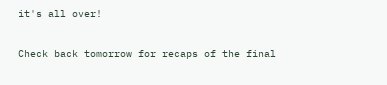it's all over!

Check back tomorrow for recaps of the final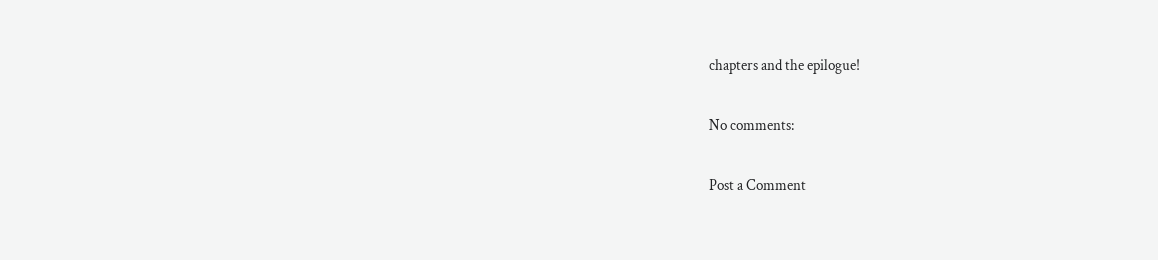chapters and the epilogue!

No comments:

Post a Comment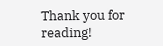Thank you for reading!